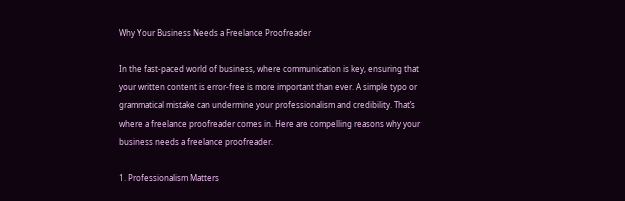Why Your Business Needs a Freelance Proofreader

In the fast-paced world of business, where communication is key, ensuring that your written content is error-free is more important than ever. A simple typo or grammatical mistake can undermine your professionalism and credibility. That’s where a freelance proofreader comes in. Here are compelling reasons why your business needs a freelance proofreader.

1. Professionalism Matters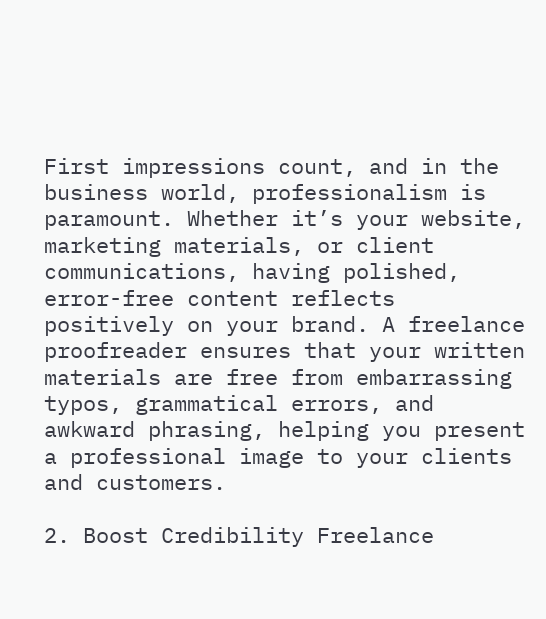First impressions count, and in the business world, professionalism is paramount. Whether it’s your website, marketing materials, or client communications, having polished, error-free content reflects positively on your brand. A freelance proofreader ensures that your written materials are free from embarrassing typos, grammatical errors, and awkward phrasing, helping you present a professional image to your clients and customers.

2. Boost Credibility Freelance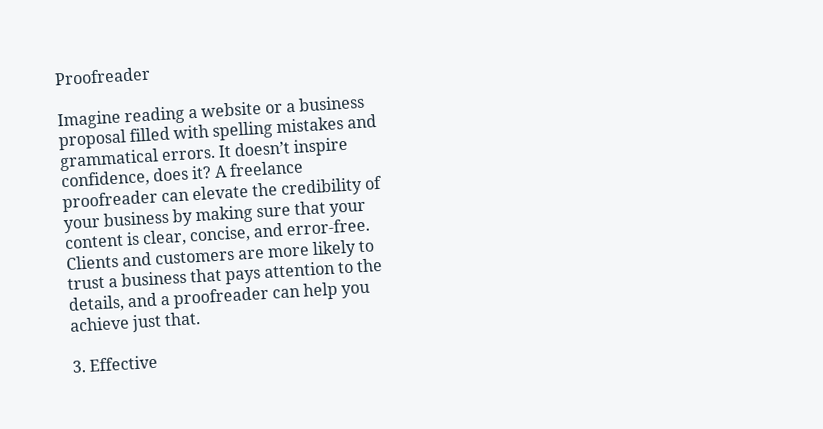Proofreader

Imagine reading a website or a business proposal filled with spelling mistakes and grammatical errors. It doesn’t inspire confidence, does it? A freelance proofreader can elevate the credibility of your business by making sure that your content is clear, concise, and error-free. Clients and customers are more likely to trust a business that pays attention to the details, and a proofreader can help you achieve just that.

3. Effective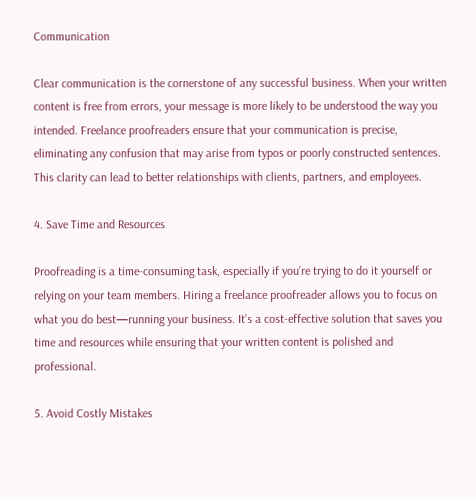Communication

Clear communication is the cornerstone of any successful business. When your written content is free from errors, your message is more likely to be understood the way you intended. Freelance proofreaders ensure that your communication is precise, eliminating any confusion that may arise from typos or poorly constructed sentences. This clarity can lead to better relationships with clients, partners, and employees.

4. Save Time and Resources

Proofreading is a time-consuming task, especially if you’re trying to do it yourself or relying on your team members. Hiring a freelance proofreader allows you to focus on what you do best—running your business. It’s a cost-effective solution that saves you time and resources while ensuring that your written content is polished and professional.

5. Avoid Costly Mistakes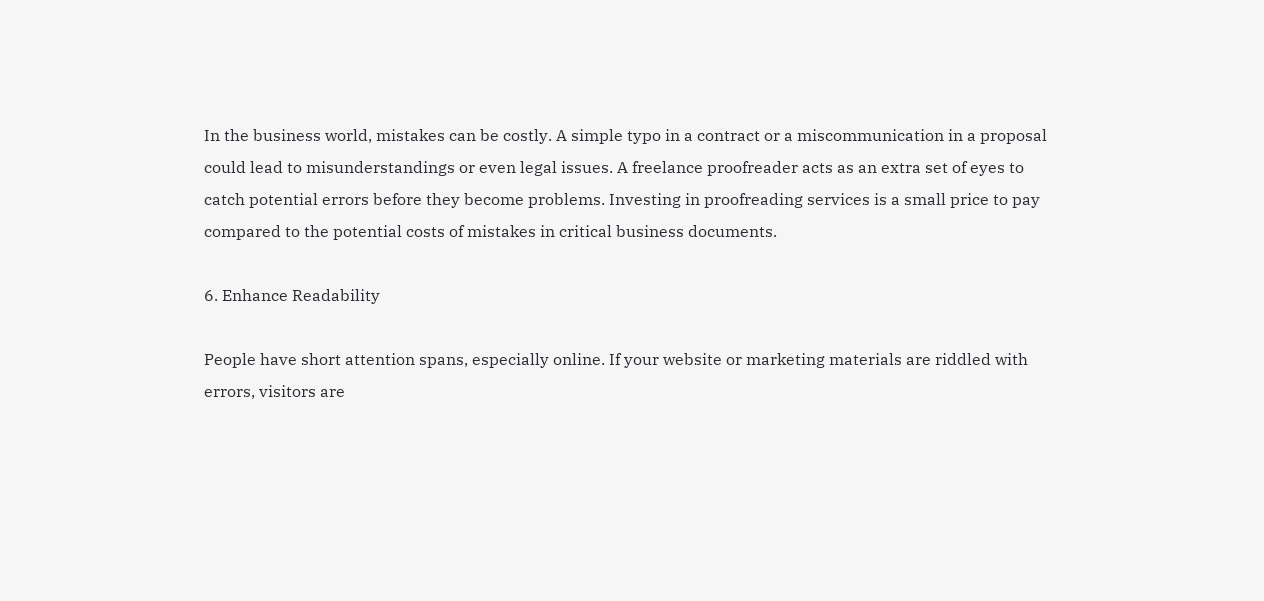In the business world, mistakes can be costly. A simple typo in a contract or a miscommunication in a proposal could lead to misunderstandings or even legal issues. A freelance proofreader acts as an extra set of eyes to catch potential errors before they become problems. Investing in proofreading services is a small price to pay compared to the potential costs of mistakes in critical business documents.

6. Enhance Readability

People have short attention spans, especially online. If your website or marketing materials are riddled with errors, visitors are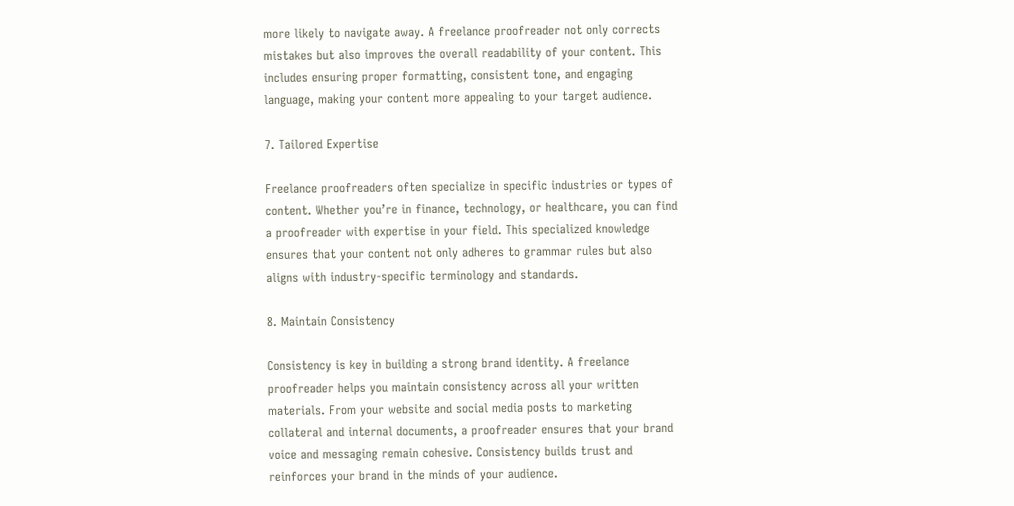more likely to navigate away. A freelance proofreader not only corrects mistakes but also improves the overall readability of your content. This includes ensuring proper formatting, consistent tone, and engaging language, making your content more appealing to your target audience.

7. Tailored Expertise

Freelance proofreaders often specialize in specific industries or types of content. Whether you’re in finance, technology, or healthcare, you can find a proofreader with expertise in your field. This specialized knowledge ensures that your content not only adheres to grammar rules but also aligns with industry-specific terminology and standards.

8. Maintain Consistency

Consistency is key in building a strong brand identity. A freelance proofreader helps you maintain consistency across all your written materials. From your website and social media posts to marketing collateral and internal documents, a proofreader ensures that your brand voice and messaging remain cohesive. Consistency builds trust and reinforces your brand in the minds of your audience.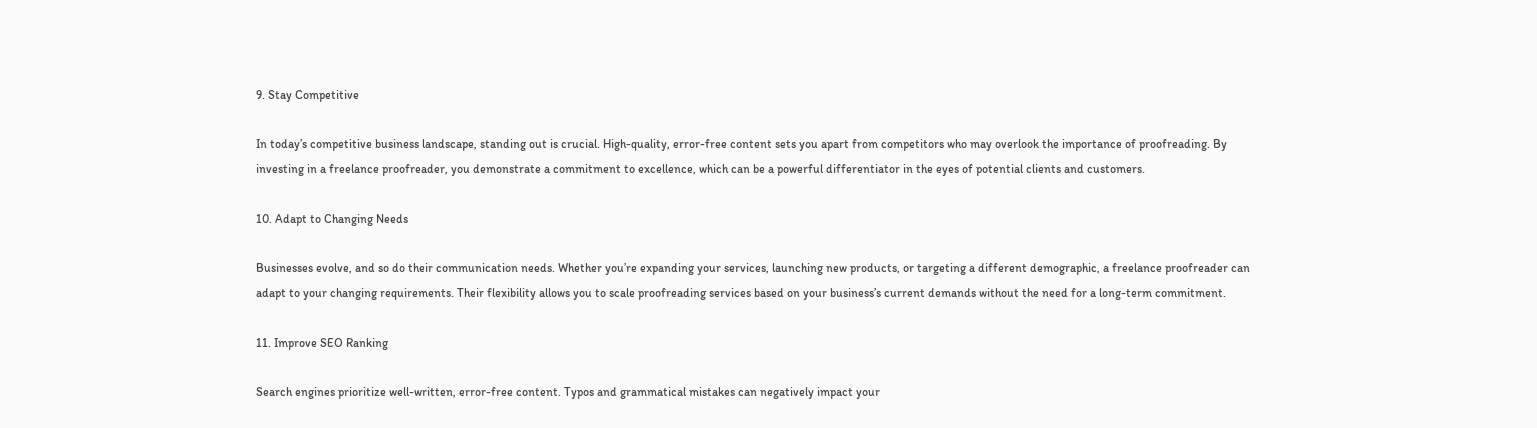9. Stay Competitive

In today’s competitive business landscape, standing out is crucial. High-quality, error-free content sets you apart from competitors who may overlook the importance of proofreading. By investing in a freelance proofreader, you demonstrate a commitment to excellence, which can be a powerful differentiator in the eyes of potential clients and customers.

10. Adapt to Changing Needs

Businesses evolve, and so do their communication needs. Whether you’re expanding your services, launching new products, or targeting a different demographic, a freelance proofreader can adapt to your changing requirements. Their flexibility allows you to scale proofreading services based on your business’s current demands without the need for a long-term commitment.

11. Improve SEO Ranking

Search engines prioritize well-written, error-free content. Typos and grammatical mistakes can negatively impact your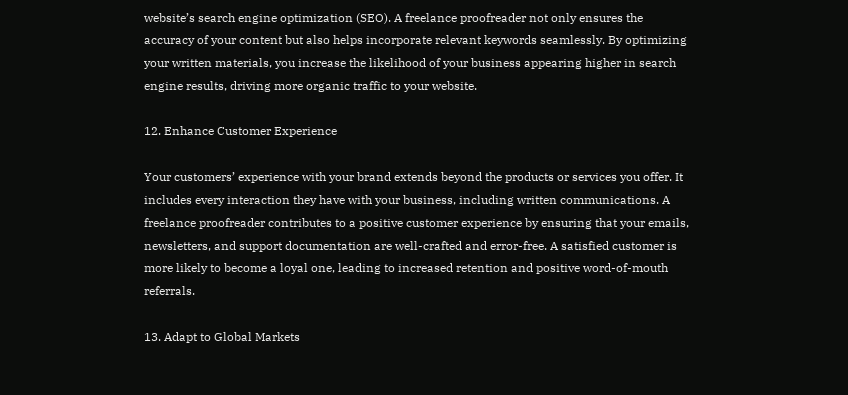website’s search engine optimization (SEO). A freelance proofreader not only ensures the accuracy of your content but also helps incorporate relevant keywords seamlessly. By optimizing your written materials, you increase the likelihood of your business appearing higher in search engine results, driving more organic traffic to your website.

12. Enhance Customer Experience

Your customers’ experience with your brand extends beyond the products or services you offer. It includes every interaction they have with your business, including written communications. A freelance proofreader contributes to a positive customer experience by ensuring that your emails, newsletters, and support documentation are well-crafted and error-free. A satisfied customer is more likely to become a loyal one, leading to increased retention and positive word-of-mouth referrals.

13. Adapt to Global Markets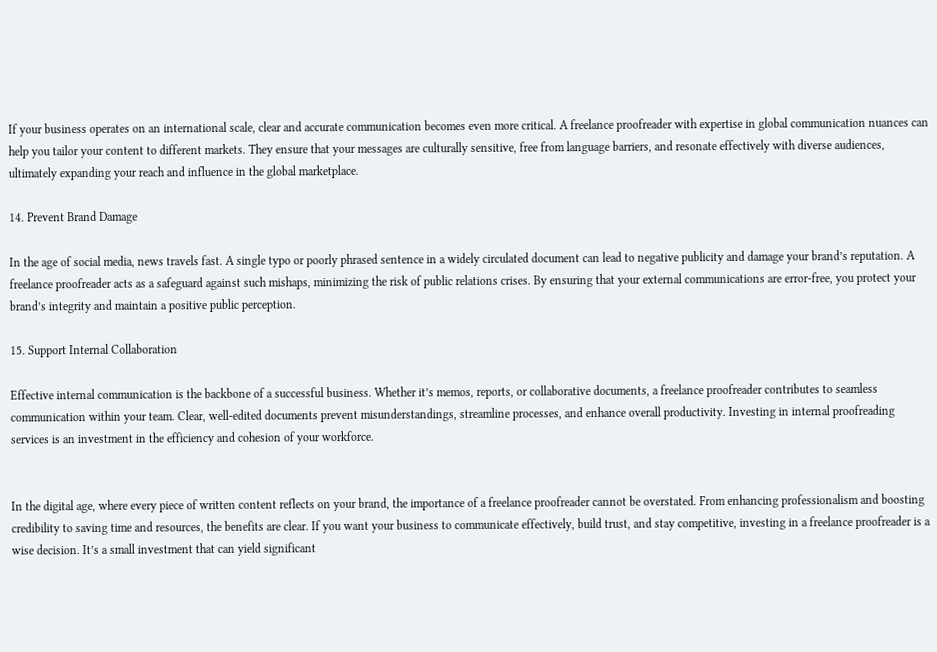If your business operates on an international scale, clear and accurate communication becomes even more critical. A freelance proofreader with expertise in global communication nuances can help you tailor your content to different markets. They ensure that your messages are culturally sensitive, free from language barriers, and resonate effectively with diverse audiences, ultimately expanding your reach and influence in the global marketplace.

14. Prevent Brand Damage

In the age of social media, news travels fast. A single typo or poorly phrased sentence in a widely circulated document can lead to negative publicity and damage your brand’s reputation. A freelance proofreader acts as a safeguard against such mishaps, minimizing the risk of public relations crises. By ensuring that your external communications are error-free, you protect your brand’s integrity and maintain a positive public perception.

15. Support Internal Collaboration

Effective internal communication is the backbone of a successful business. Whether it’s memos, reports, or collaborative documents, a freelance proofreader contributes to seamless communication within your team. Clear, well-edited documents prevent misunderstandings, streamline processes, and enhance overall productivity. Investing in internal proofreading services is an investment in the efficiency and cohesion of your workforce.


In the digital age, where every piece of written content reflects on your brand, the importance of a freelance proofreader cannot be overstated. From enhancing professionalism and boosting credibility to saving time and resources, the benefits are clear. If you want your business to communicate effectively, build trust, and stay competitive, investing in a freelance proofreader is a wise decision. It’s a small investment that can yield significant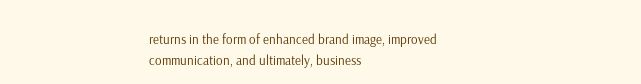returns in the form of enhanced brand image, improved communication, and ultimately, business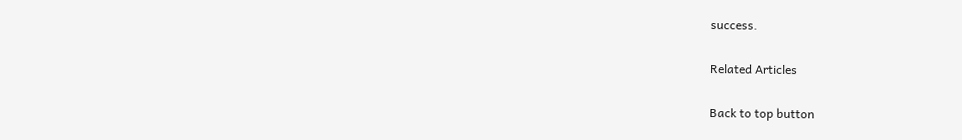success.

Related Articles

Back to top button